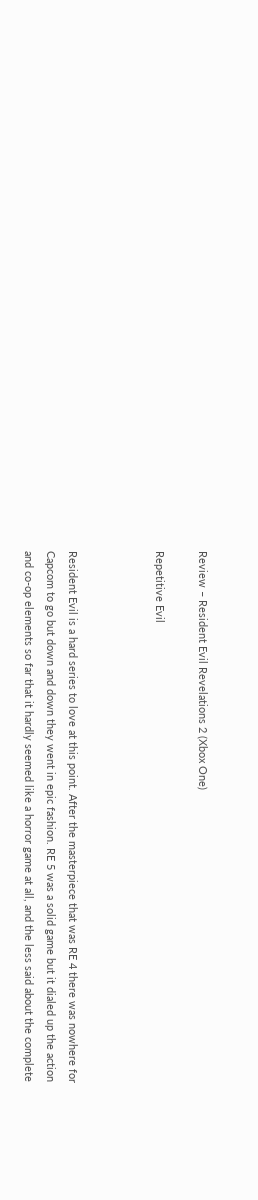Review – Resident Evil Revelations 2 (Xbox One)

Repetitive Evil



Resident Evil is a hard series to love at this point. After the masterpiece that was RE 4 there was nowhere for Capcom to go but down and down they went in epic fashion. RE 5 was a solid game but it dialed up the action and co-op elements so far that it hardly seemed like a horror game at all, and the less said about the complete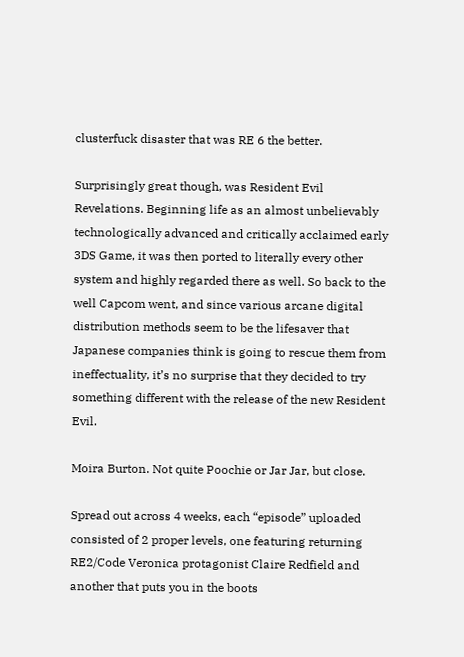clusterfuck disaster that was RE 6 the better.

Surprisingly great though, was Resident Evil Revelations. Beginning life as an almost unbelievably technologically advanced and critically acclaimed early 3DS Game, it was then ported to literally every other system and highly regarded there as well. So back to the well Capcom went, and since various arcane digital distribution methods seem to be the lifesaver that Japanese companies think is going to rescue them from ineffectuality, it’s no surprise that they decided to try something different with the release of the new Resident Evil.

Moira Burton. Not quite Poochie or Jar Jar, but close.

Spread out across 4 weeks, each “episode” uploaded consisted of 2 proper levels, one featuring returning RE2/Code Veronica protagonist Claire Redfield and another that puts you in the boots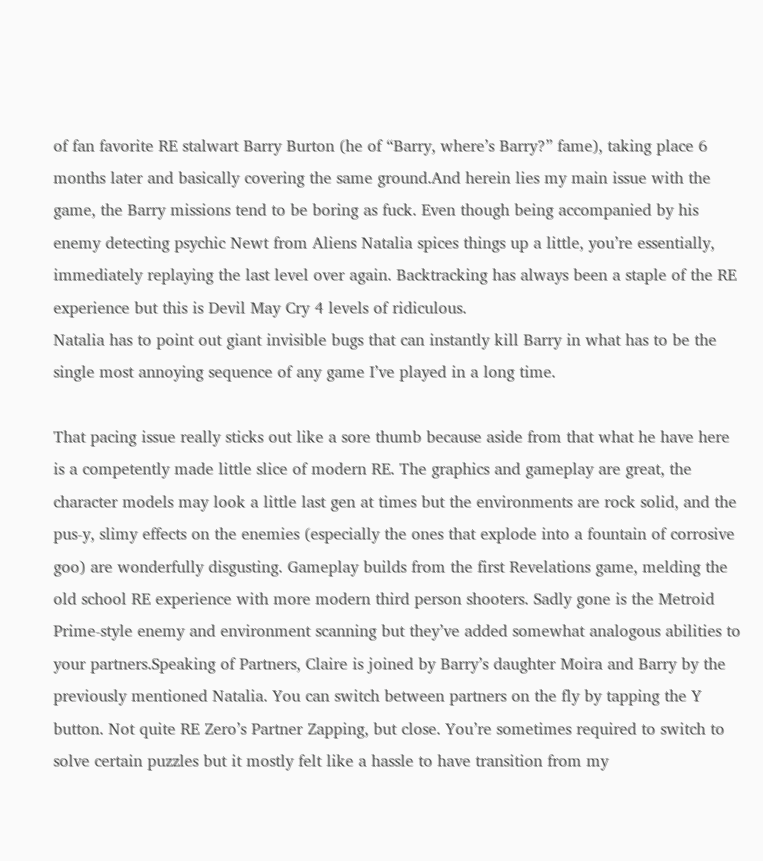of fan favorite RE stalwart Barry Burton (he of “Barry, where’s Barry?” fame), taking place 6 months later and basically covering the same ground.And herein lies my main issue with the game, the Barry missions tend to be boring as fuck. Even though being accompanied by his enemy detecting psychic Newt from Aliens Natalia spices things up a little, you’re essentially, immediately replaying the last level over again. Backtracking has always been a staple of the RE experience but this is Devil May Cry 4 levels of ridiculous.
Natalia has to point out giant invisible bugs that can instantly kill Barry in what has to be the single most annoying sequence of any game I’ve played in a long time.

That pacing issue really sticks out like a sore thumb because aside from that what he have here is a competently made little slice of modern RE. The graphics and gameplay are great, the character models may look a little last gen at times but the environments are rock solid, and the pus-y, slimy effects on the enemies (especially the ones that explode into a fountain of corrosive goo) are wonderfully disgusting. Gameplay builds from the first Revelations game, melding the old school RE experience with more modern third person shooters. Sadly gone is the Metroid Prime-style enemy and environment scanning but they’ve added somewhat analogous abilities to your partners.Speaking of Partners, Claire is joined by Barry’s daughter Moira and Barry by the previously mentioned Natalia. You can switch between partners on the fly by tapping the Y button. Not quite RE Zero’s Partner Zapping, but close. You’re sometimes required to switch to solve certain puzzles but it mostly felt like a hassle to have transition from my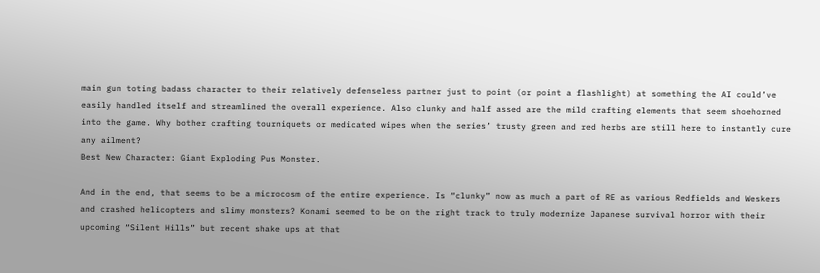main gun toting badass character to their relatively defenseless partner just to point (or point a flashlight) at something the AI could’ve easily handled itself and streamlined the overall experience. Also clunky and half assed are the mild crafting elements that seem shoehorned into the game. Why bother crafting tourniquets or medicated wipes when the series’ trusty green and red herbs are still here to instantly cure any ailment?
Best New Character: Giant Exploding Pus Monster.

And in the end, that seems to be a microcosm of the entire experience. Is “clunky” now as much a part of RE as various Redfields and Weskers and crashed helicopters and slimy monsters? Konami seemed to be on the right track to truly modernize Japanese survival horror with their upcoming “Silent Hills” but recent shake ups at that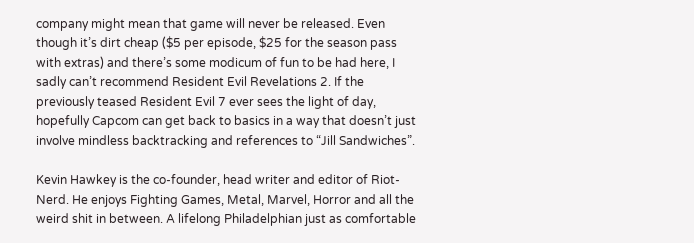company might mean that game will never be released. Even though it’s dirt cheap ($5 per episode, $25 for the season pass with extras) and there’s some modicum of fun to be had here, I sadly can’t recommend Resident Evil Revelations 2. If the previously teased Resident Evil 7 ever sees the light of day, hopefully Capcom can get back to basics in a way that doesn’t just involve mindless backtracking and references to “Jill Sandwiches”.

Kevin Hawkey is the co-founder, head writer and editor of Riot-Nerd. He enjoys Fighting Games, Metal, Marvel, Horror and all the weird shit in between. A lifelong Philadelphian just as comfortable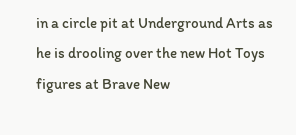in a circle pit at Underground Arts as he is drooling over the new Hot Toys figures at Brave New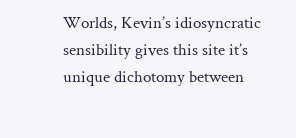Worlds, Kevin’s idiosyncratic sensibility gives this site it’s unique dichotomy between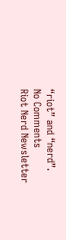“riot” and “nerd”.
No Comments
Riot Nerd Newsletter